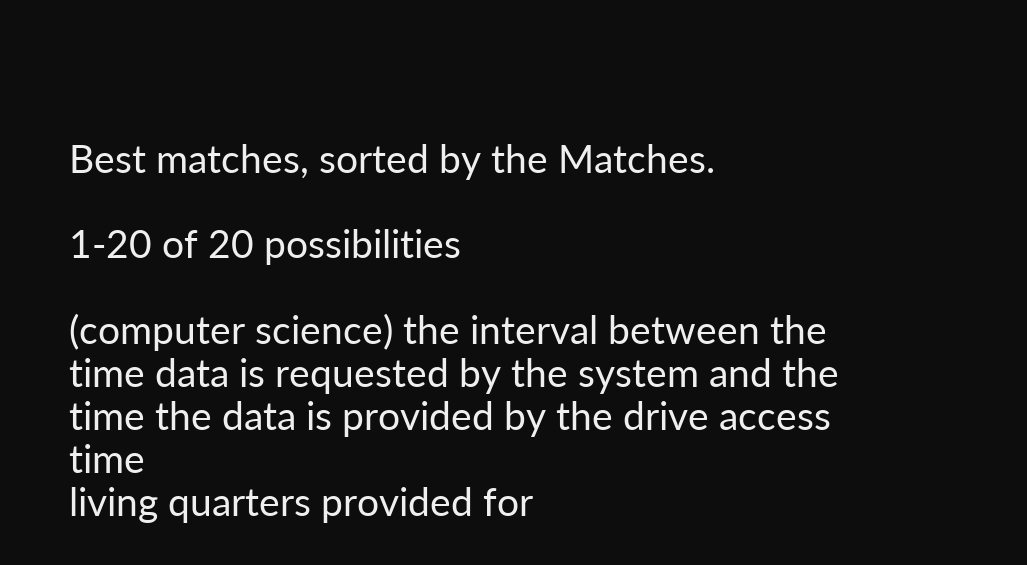Best matches, sorted by the Matches.

1-20 of 20 possibilities

(computer science) the interval between the time data is requested by the system and the time the data is provided by the drive access time
living quarters provided for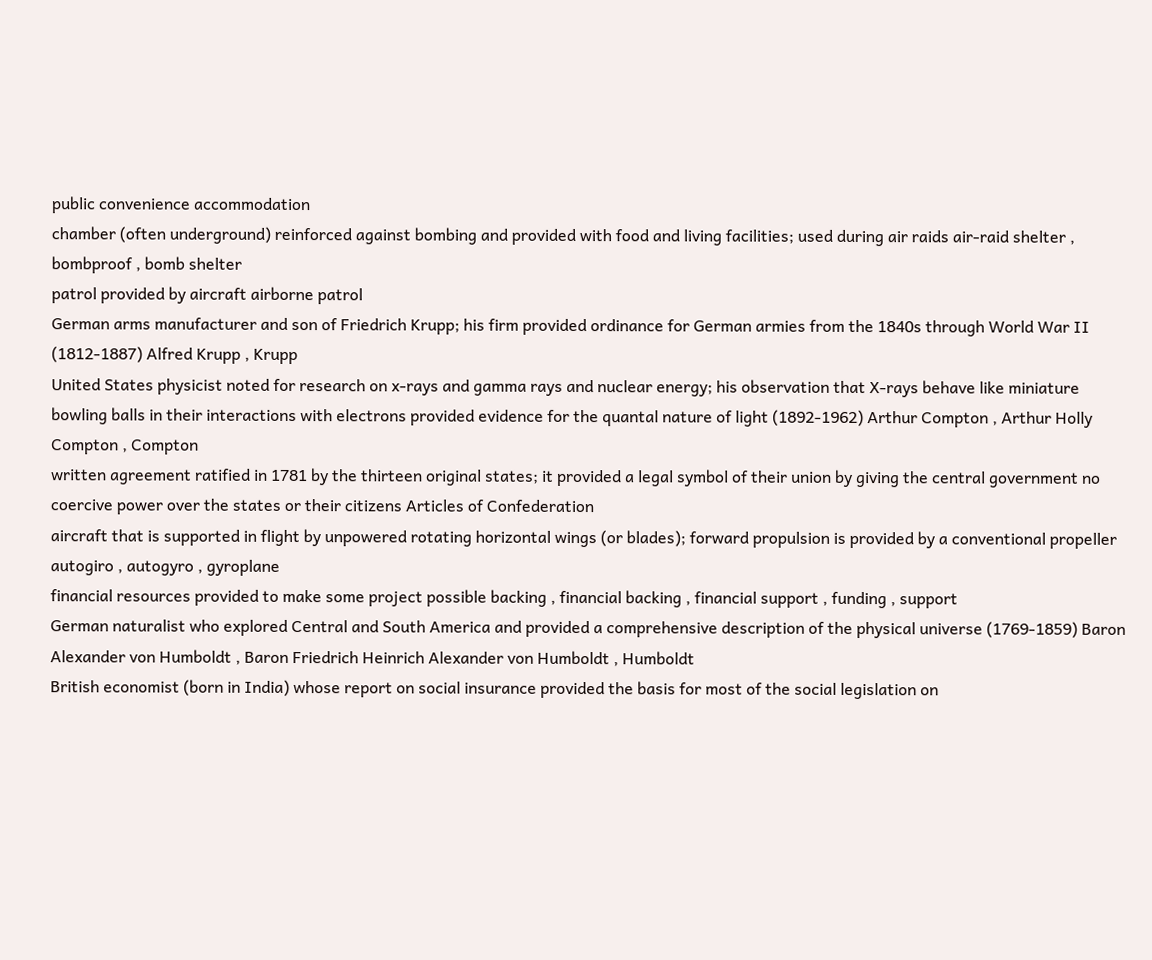public convenience accommodation
chamber (often underground) reinforced against bombing and provided with food and living facilities; used during air raids air-raid shelter , bombproof , bomb shelter
patrol provided by aircraft airborne patrol
German arms manufacturer and son of Friedrich Krupp; his firm provided ordinance for German armies from the 1840s through World War II (1812-1887) Alfred Krupp , Krupp
United States physicist noted for research on x-rays and gamma rays and nuclear energy; his observation that X-rays behave like miniature bowling balls in their interactions with electrons provided evidence for the quantal nature of light (1892-1962) Arthur Compton , Arthur Holly Compton , Compton
written agreement ratified in 1781 by the thirteen original states; it provided a legal symbol of their union by giving the central government no coercive power over the states or their citizens Articles of Confederation
aircraft that is supported in flight by unpowered rotating horizontal wings (or blades); forward propulsion is provided by a conventional propeller autogiro , autogyro , gyroplane
financial resources provided to make some project possible backing , financial backing , financial support , funding , support
German naturalist who explored Central and South America and provided a comprehensive description of the physical universe (1769-1859) Baron Alexander von Humboldt , Baron Friedrich Heinrich Alexander von Humboldt , Humboldt
British economist (born in India) whose report on social insurance provided the basis for most of the social legislation on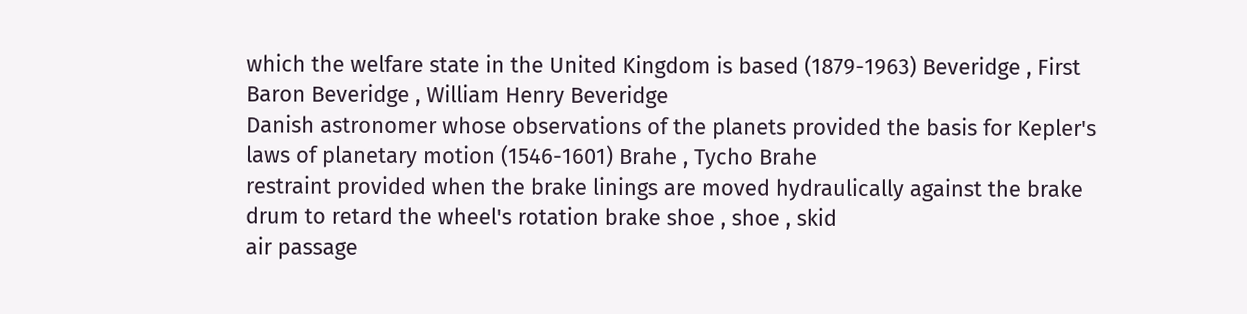which the welfare state in the United Kingdom is based (1879-1963) Beveridge , First Baron Beveridge , William Henry Beveridge
Danish astronomer whose observations of the planets provided the basis for Kepler's laws of planetary motion (1546-1601) Brahe , Tycho Brahe
restraint provided when the brake linings are moved hydraulically against the brake drum to retard the wheel's rotation brake shoe , shoe , skid
air passage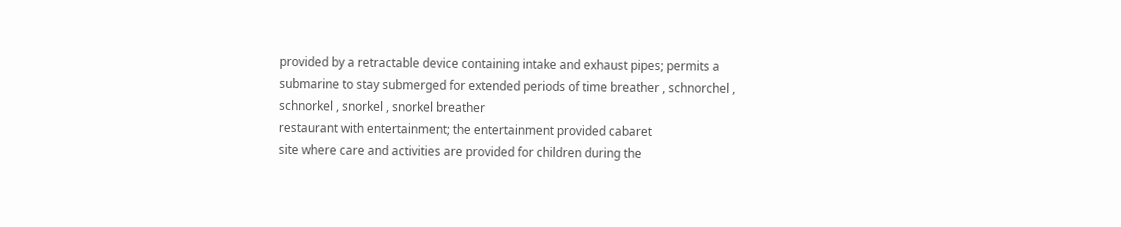provided by a retractable device containing intake and exhaust pipes; permits a submarine to stay submerged for extended periods of time breather , schnorchel , schnorkel , snorkel , snorkel breather
restaurant with entertainment; the entertainment provided cabaret
site where care and activities are provided for children during the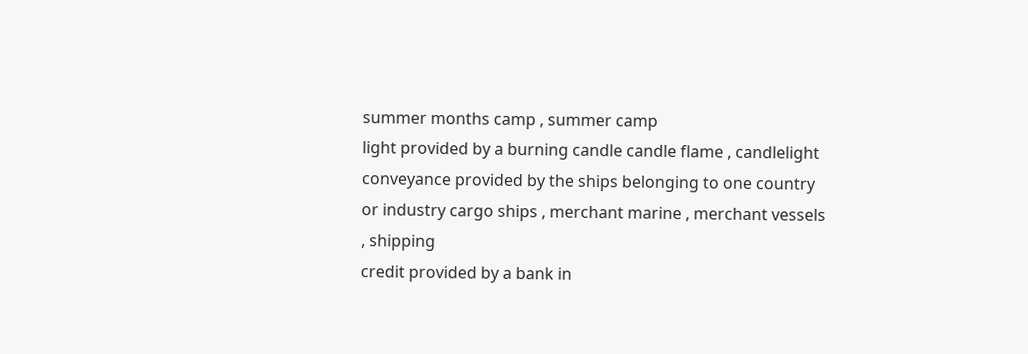summer months camp , summer camp
light provided by a burning candle candle flame , candlelight
conveyance provided by the ships belonging to one country or industry cargo ships , merchant marine , merchant vessels , shipping
credit provided by a bank in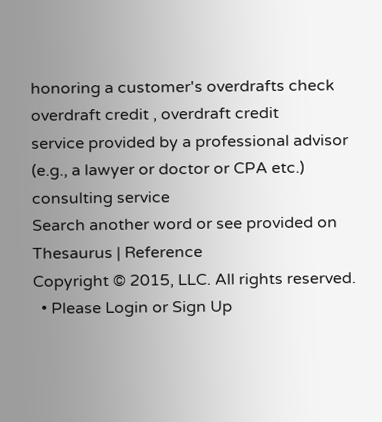honoring a customer's overdrafts check overdraft credit , overdraft credit
service provided by a professional advisor (e.g., a lawyer or doctor or CPA etc.) consulting service
Search another word or see provided on Thesaurus | Reference
Copyright © 2015, LLC. All rights reserved.
  • Please Login or Sign Up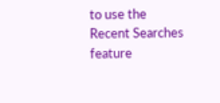to use the Recent Searches feature